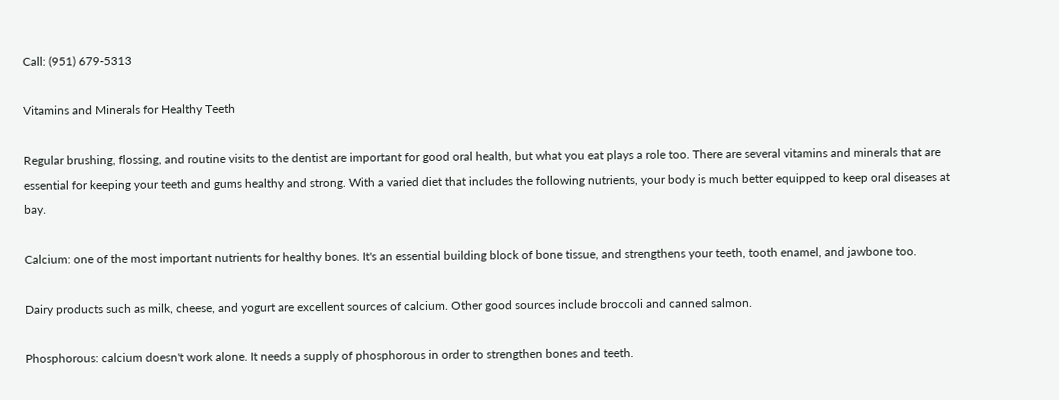Call: (951) 679-5313

Vitamins and Minerals for Healthy Teeth

Regular brushing, flossing, and routine visits to the dentist are important for good oral health, but what you eat plays a role too. There are several vitamins and minerals that are essential for keeping your teeth and gums healthy and strong. With a varied diet that includes the following nutrients, your body is much better equipped to keep oral diseases at bay.

Calcium: one of the most important nutrients for healthy bones. It's an essential building block of bone tissue, and strengthens your teeth, tooth enamel, and jawbone too.

Dairy products such as milk, cheese, and yogurt are excellent sources of calcium. Other good sources include broccoli and canned salmon.

Phosphorous: calcium doesn't work alone. It needs a supply of phosphorous in order to strengthen bones and teeth.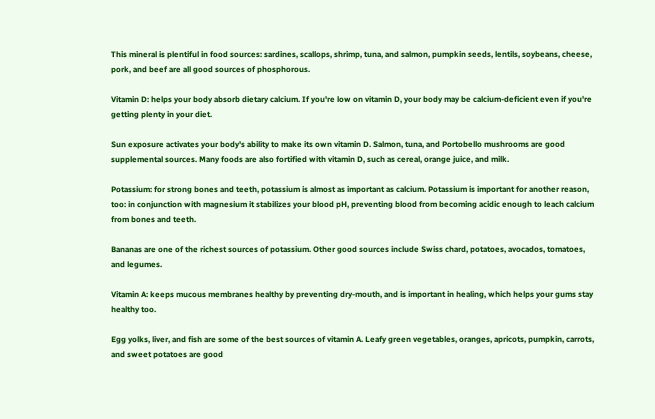This mineral is plentiful in food sources: sardines, scallops, shrimp, tuna, and salmon, pumpkin seeds, lentils, soybeans, cheese, pork, and beef are all good sources of phosphorous.

Vitamin D: helps your body absorb dietary calcium. If you're low on vitamin D, your body may be calcium-deficient even if you're getting plenty in your diet.

Sun exposure activates your body's ability to make its own vitamin D. Salmon, tuna, and Portobello mushrooms are good supplemental sources. Many foods are also fortified with vitamin D, such as cereal, orange juice, and milk.

Potassium: for strong bones and teeth, potassium is almost as important as calcium. Potassium is important for another reason, too: in conjunction with magnesium it stabilizes your blood pH, preventing blood from becoming acidic enough to leach calcium from bones and teeth.

Bananas are one of the richest sources of potassium. Other good sources include Swiss chard, potatoes, avocados, tomatoes, and legumes.

Vitamin A: keeps mucous membranes healthy by preventing dry-mouth, and is important in healing, which helps your gums stay healthy too.

Egg yolks, liver, and fish are some of the best sources of vitamin A. Leafy green vegetables, oranges, apricots, pumpkin, carrots, and sweet potatoes are good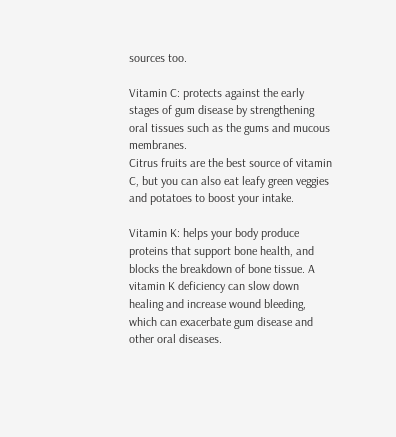sources too.

Vitamin C: protects against the early stages of gum disease by strengthening oral tissues such as the gums and mucous membranes.
Citrus fruits are the best source of vitamin C, but you can also eat leafy green veggies and potatoes to boost your intake.

Vitamin K: helps your body produce proteins that support bone health, and blocks the breakdown of bone tissue. A vitamin K deficiency can slow down healing and increase wound bleeding, which can exacerbate gum disease and other oral diseases.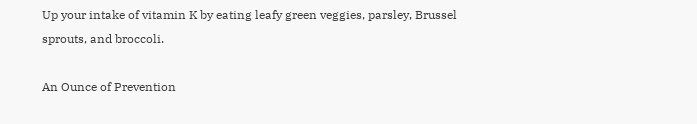Up your intake of vitamin K by eating leafy green veggies, parsley, Brussel sprouts, and broccoli.

An Ounce of Prevention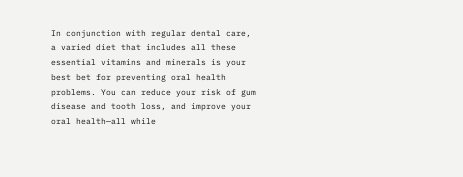In conjunction with regular dental care, a varied diet that includes all these essential vitamins and minerals is your best bet for preventing oral health problems. You can reduce your risk of gum disease and tooth loss, and improve your oral health—all while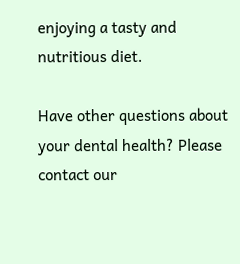enjoying a tasty and nutritious diet.

Have other questions about your dental health? Please contact our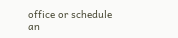office or schedule an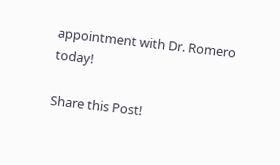appointment with Dr. Romero today!

Share this Post!